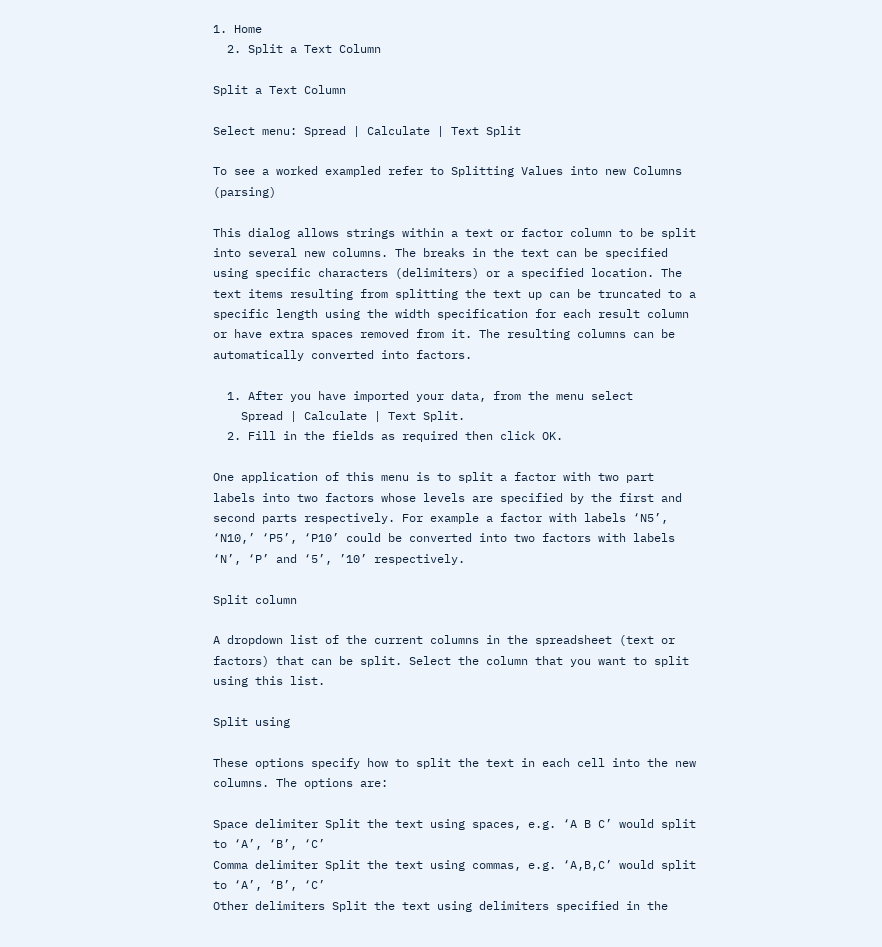1. Home
  2. Split a Text Column

Split a Text Column

Select menu: Spread | Calculate | Text Split

To see a worked exampled refer to Splitting Values into new Columns (parsing)

This dialog allows strings within a text or factor column to be split into several new columns. The breaks in the text can be specified using specific characters (delimiters) or a specified location. The text items resulting from splitting the text up can be truncated to a specific length using the width specification for each result column or have extra spaces removed from it. The resulting columns can be automatically converted into factors.

  1. After you have imported your data, from the menu select
    Spread | Calculate | Text Split.
  2. Fill in the fields as required then click OK.

One application of this menu is to split a factor with two part labels into two factors whose levels are specified by the first and second parts respectively. For example a factor with labels ‘N5’, ‘N10,’ ‘P5’, ‘P10’ could be converted into two factors with labels ‘N’, ‘P’ and ‘5’, ’10’ respectively.

Split column

A dropdown list of the current columns in the spreadsheet (text or factors) that can be split. Select the column that you want to split using this list.

Split using

These options specify how to split the text in each cell into the new columns. The options are:

Space delimiter Split the text using spaces, e.g. ‘A B C’ would split to ‘A’, ‘B’, ‘C’
Comma delimiter Split the text using commas, e.g. ‘A,B,C’ would split to ‘A’, ‘B’, ‘C’
Other delimiters Split the text using delimiters specified in the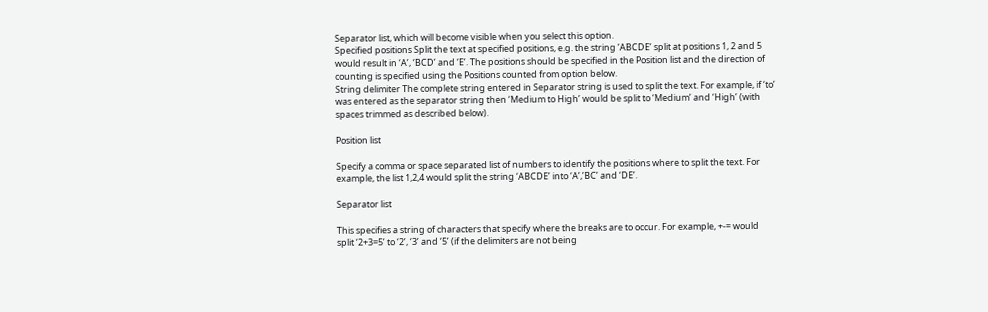Separator list, which will become visible when you select this option.
Specified positions Split the text at specified positions, e.g. the string ‘ABCDE’ split at positions 1, 2 and 5 would result in ‘A’, ‘BCD’ and ‘E’. The positions should be specified in the Position list and the direction of counting is specified using the Positions counted from option below.
String delimiter The complete string entered in Separator string is used to split the text. For example, if ‘to’ was entered as the separator string then ‘Medium to High’ would be split to ‘Medium’ and ‘High’ (with spaces trimmed as described below).

Position list

Specify a comma or space separated list of numbers to identify the positions where to split the text. For example, the list 1,2,4 would split the string ‘ABCDE’ into ‘A’,’BC’ and ‘DE’.

Separator list

This specifies a string of characters that specify where the breaks are to occur. For example, +-= would split ‘2+3=5’ to ‘2’, ‘3’ and ‘5’ (if the delimiters are not being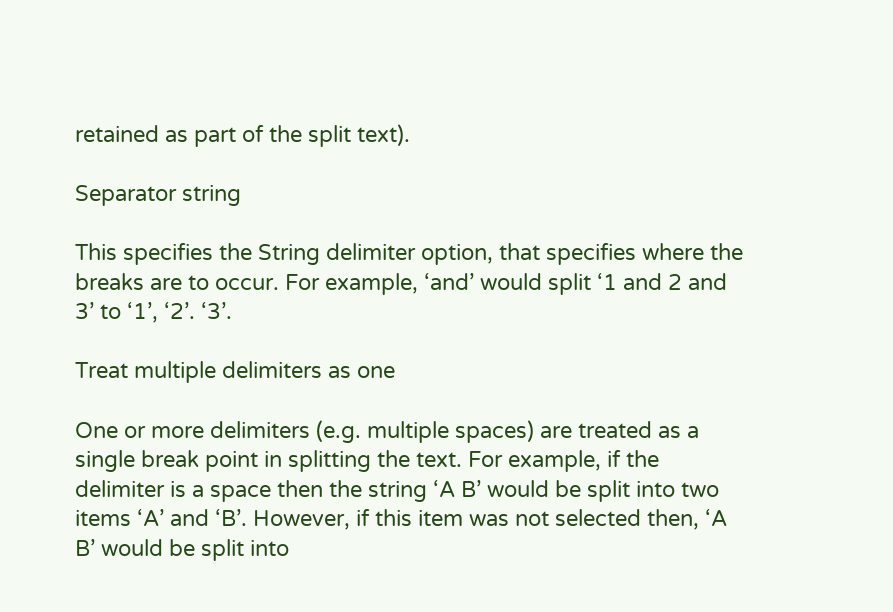retained as part of the split text).

Separator string

This specifies the String delimiter option, that specifies where the breaks are to occur. For example, ‘and’ would split ‘1 and 2 and 3’ to ‘1’, ‘2’. ‘3’.

Treat multiple delimiters as one

One or more delimiters (e.g. multiple spaces) are treated as a single break point in splitting the text. For example, if the delimiter is a space then the string ‘A B’ would be split into two items ‘A’ and ‘B’. However, if this item was not selected then, ‘A B’ would be split into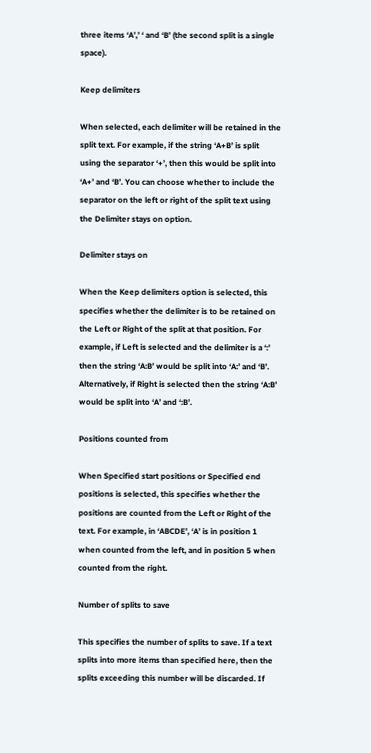three items ‘A’,’ ‘ and ‘B’ (the second split is a single space).

Keep delimiters

When selected, each delimiter will be retained in the split text. For example, if the string ‘A+B’ is split using the separator ‘+’, then this would be split into ‘A+’ and ‘B’. You can choose whether to include the separator on the left or right of the split text using the Delimiter stays on option.

Delimiter stays on

When the Keep delimiters option is selected, this specifies whether the delimiter is to be retained on the Left or Right of the split at that position. For example, if Left is selected and the delimiter is a ‘:’ then the string ‘A:B’ would be split into ‘A:’ and ‘B’. Alternatively, if Right is selected then the string ‘A:B’ would be split into ‘A’ and ‘:B’.

Positions counted from

When Specified start positions or Specified end positions is selected, this specifies whether the positions are counted from the Left or Right of the text. For example, in ‘ABCDE’, ‘A’ is in position 1 when counted from the left, and in position 5 when counted from the right.

Number of splits to save

This specifies the number of splits to save. If a text splits into more items than specified here, then the splits exceeding this number will be discarded. If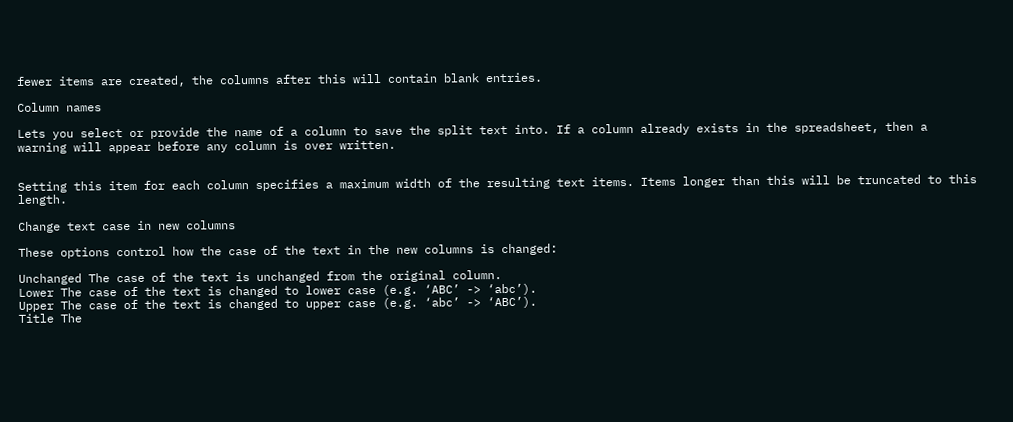fewer items are created, the columns after this will contain blank entries.

Column names

Lets you select or provide the name of a column to save the split text into. If a column already exists in the spreadsheet, then a warning will appear before any column is over written.


Setting this item for each column specifies a maximum width of the resulting text items. Items longer than this will be truncated to this length.

Change text case in new columns

These options control how the case of the text in the new columns is changed:

Unchanged The case of the text is unchanged from the original column.
Lower The case of the text is changed to lower case (e.g. ‘ABC’ -> ‘abc’).
Upper The case of the text is changed to upper case (e.g. ‘abc’ -> ‘ABC’).
Title The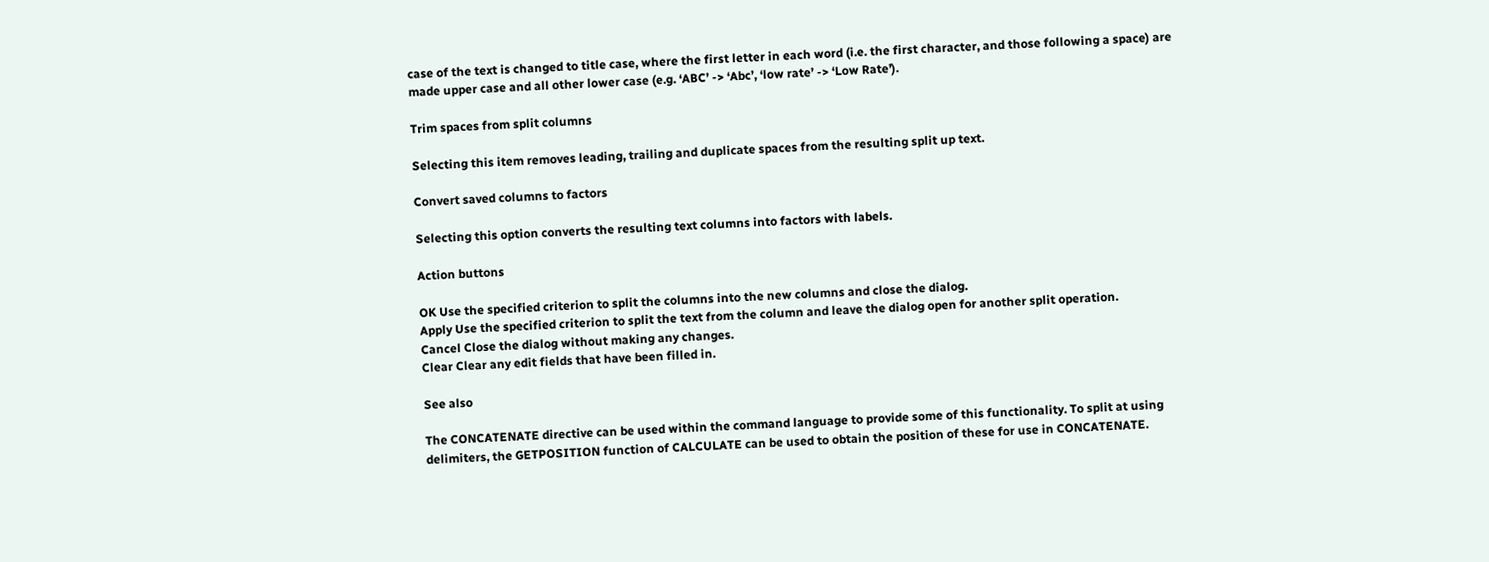case of the text is changed to title case, where the first letter in each word (i.e. the first character, and those following a space) are made upper case and all other lower case (e.g. ‘ABC’ -> ‘Abc’, ‘low rate’ -> ‘Low Rate’).

Trim spaces from split columns

Selecting this item removes leading, trailing and duplicate spaces from the resulting split up text.

Convert saved columns to factors

Selecting this option converts the resulting text columns into factors with labels.

Action buttons

OK Use the specified criterion to split the columns into the new columns and close the dialog.
Apply Use the specified criterion to split the text from the column and leave the dialog open for another split operation.
Cancel Close the dialog without making any changes.
Clear Clear any edit fields that have been filled in.

See also

The CONCATENATE directive can be used within the command language to provide some of this functionality. To split at using delimiters, the GETPOSITION function of CALCULATE can be used to obtain the position of these for use in CONCATENATE.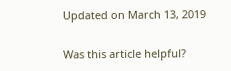Updated on March 13, 2019

Was this article helpful?